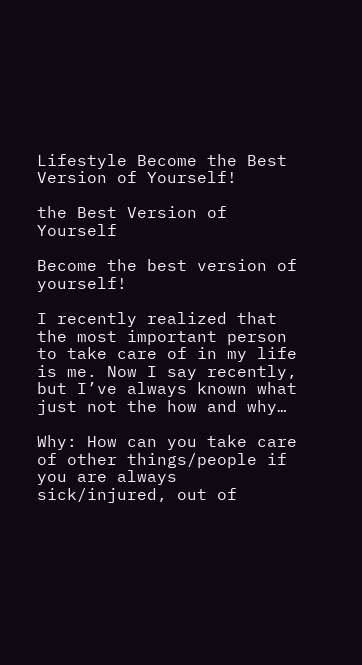Lifestyle Become the Best Version of Yourself!

the Best Version of Yourself

Become the best version of yourself!

I recently realized that the most important person to take care of in my life is me. Now I say recently, but I’ve always known what just not the how and why…

Why: How can you take care of other things/people if you are always sick/injured, out of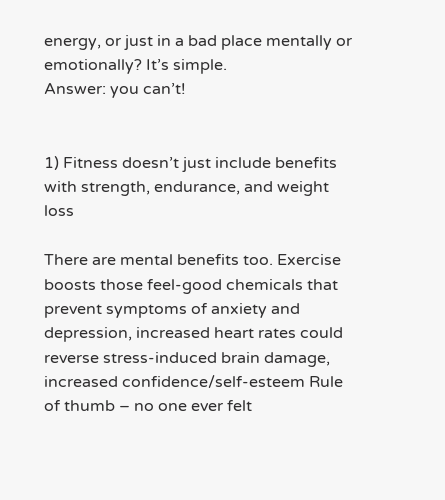energy, or just in a bad place mentally or emotionally? It’s simple.
Answer: you can’t!


1) Fitness doesn’t just include benefits with strength, endurance, and weight loss

There are mental benefits too. Exercise boosts those feel-good chemicals that prevent symptoms of anxiety and depression, increased heart rates could reverse stress-induced brain damage, increased confidence/self-esteem Rule of thumb – no one ever felt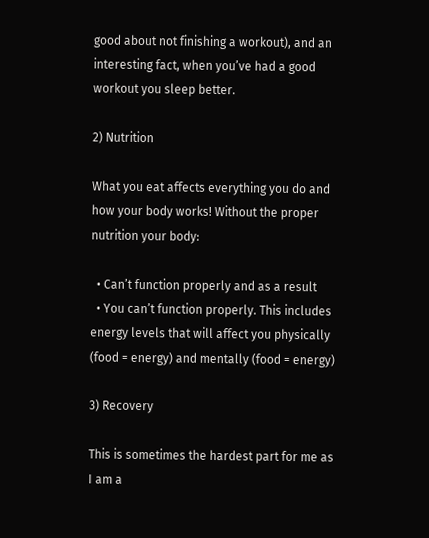good about not finishing a workout), and an interesting fact, when you’ve had a good workout you sleep better.

2) Nutrition

What you eat affects everything you do and how your body works! Without the proper nutrition your body:

  • Can’t function properly and as a result
  • You can’t function properly. This includes energy levels that will affect you physically (food = energy) and mentally (food = energy)

3) Recovery

This is sometimes the hardest part for me as I am a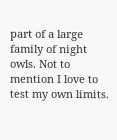part of a large family of night owls. Not to mention I love to test my own limits.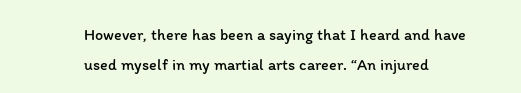However, there has been a saying that I heard and have used myself in my martial arts career. “An injured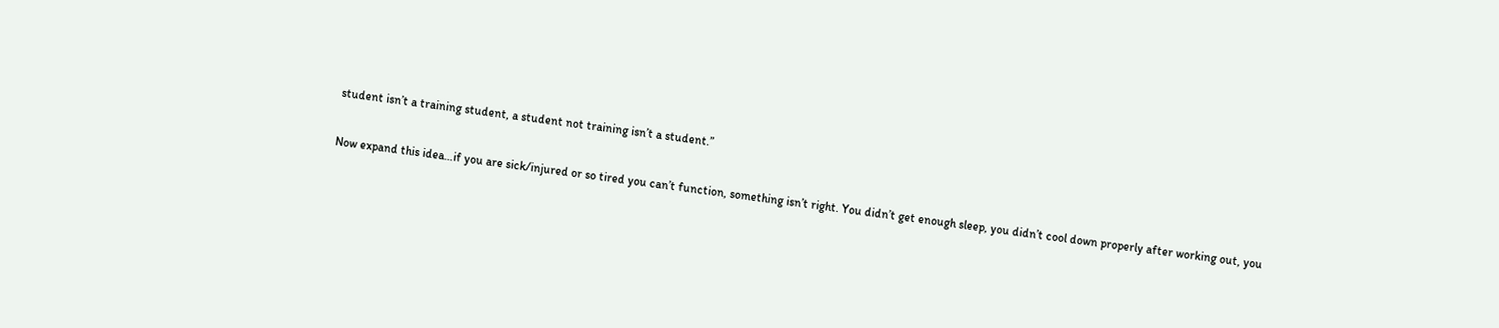student isn’t a training student, a student not training isn’t a student.”

Now expand this idea…if you are sick/injured or so tired you can’t function, something isn’t right. You didn’t get enough sleep, you didn’t cool down properly after working out, you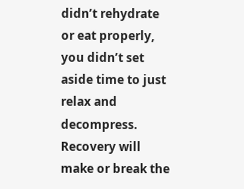didn’t rehydrate or eat properly, you didn’t set aside time to just relax and decompress. Recovery will make or break the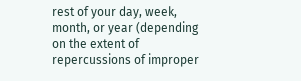rest of your day, week, month, or year (depending on the extent of repercussions of improper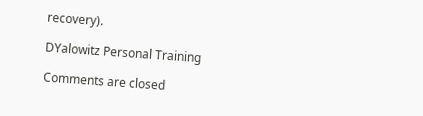recovery).

DYalowitz Personal Training

Comments are closed